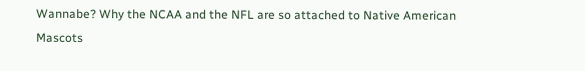Wannabe? Why the NCAA and the NFL are so attached to Native American Mascots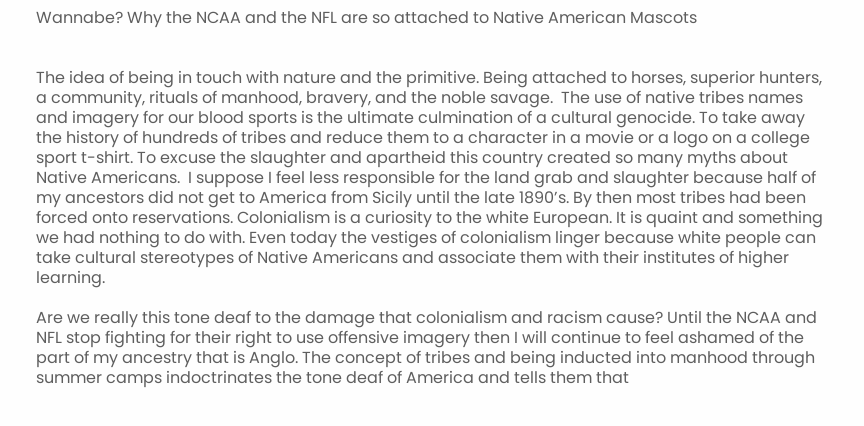Wannabe? Why the NCAA and the NFL are so attached to Native American Mascots


The idea of being in touch with nature and the primitive. Being attached to horses, superior hunters, a community, rituals of manhood, bravery, and the noble savage.  The use of native tribes names and imagery for our blood sports is the ultimate culmination of a cultural genocide. To take away the history of hundreds of tribes and reduce them to a character in a movie or a logo on a college sport t-shirt. To excuse the slaughter and apartheid this country created so many myths about Native Americans.  I suppose I feel less responsible for the land grab and slaughter because half of my ancestors did not get to America from Sicily until the late 1890’s. By then most tribes had been forced onto reservations. Colonialism is a curiosity to the white European. It is quaint and something we had nothing to do with. Even today the vestiges of colonialism linger because white people can take cultural stereotypes of Native Americans and associate them with their institutes of higher learning.

Are we really this tone deaf to the damage that colonialism and racism cause? Until the NCAA and NFL stop fighting for their right to use offensive imagery then I will continue to feel ashamed of the part of my ancestry that is Anglo. The concept of tribes and being inducted into manhood through summer camps indoctrinates the tone deaf of America and tells them that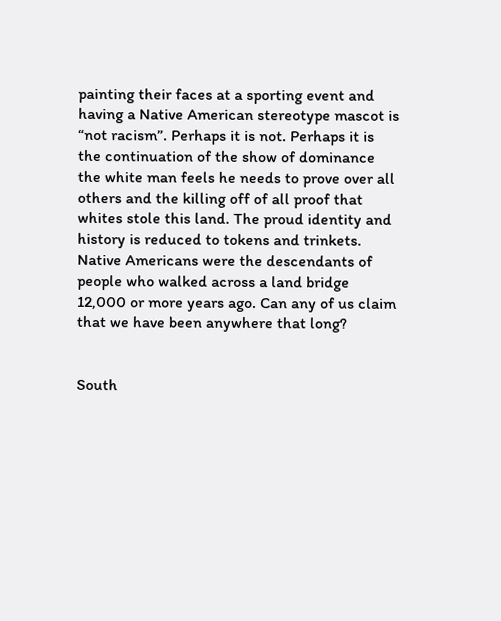painting their faces at a sporting event and having a Native American stereotype mascot is “not racism”. Perhaps it is not. Perhaps it is the continuation of the show of dominance the white man feels he needs to prove over all others and the killing off of all proof that whites stole this land. The proud identity and history is reduced to tokens and trinkets. Native Americans were the descendants of people who walked across a land bridge 12,000 or more years ago. Can any of us claim that we have been anywhere that long?


South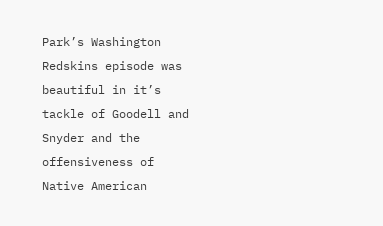Park’s Washington Redskins episode was beautiful in it’s tackle of Goodell and Snyder and the offensiveness of Native American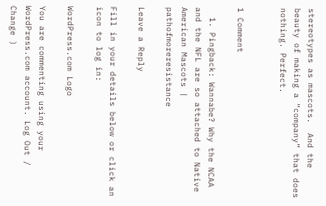stereotypes as mascots.  And the beauty of making a “company” that does nothing. Perfect.


1 Comment

  1. Pingback: Wannabe? Why the NCAA and the NFL are so attached to Native American Mascots | pathofmoreresistance

Leave a Reply

Fill in your details below or click an icon to log in:

WordPress.com Logo

You are commenting using your WordPress.com account. Log Out /  Change )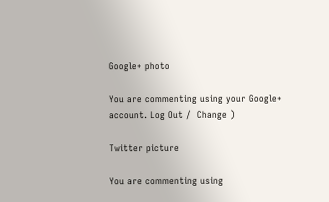Google+ photo

You are commenting using your Google+ account. Log Out /  Change )

Twitter picture

You are commenting using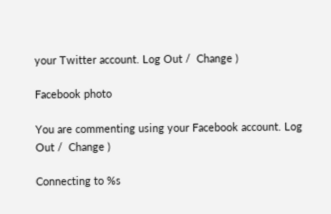your Twitter account. Log Out /  Change )

Facebook photo

You are commenting using your Facebook account. Log Out /  Change )

Connecting to %s